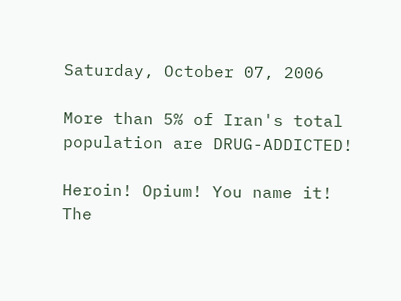Saturday, October 07, 2006

More than 5% of Iran's total population are DRUG-ADDICTED!

Heroin! Opium! You name it! The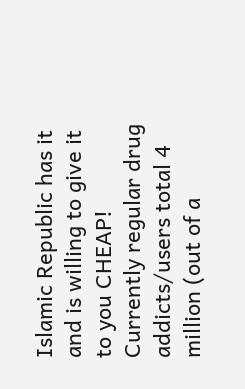Islamic Republic has it and is willing to give it to you CHEAP! Currently regular drug addicts/users total 4 million (out of a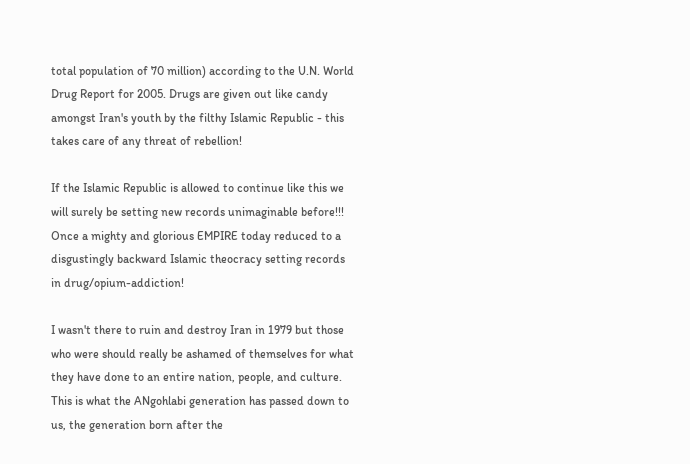total population of 70 million) according to the U.N. World Drug Report for 2005. Drugs are given out like candy amongst Iran's youth by the filthy Islamic Republic - this takes care of any threat of rebellion!

If the Islamic Republic is allowed to continue like this we will surely be setting new records unimaginable before!!! Once a mighty and glorious EMPIRE today reduced to a disgustingly backward Islamic theocracy setting records in drug/opium-addiction!

I wasn't there to ruin and destroy Iran in 1979 but those who were should really be ashamed of themselves for what they have done to an entire nation, people, and culture. This is what the ANgohlabi generation has passed down to us, the generation born after the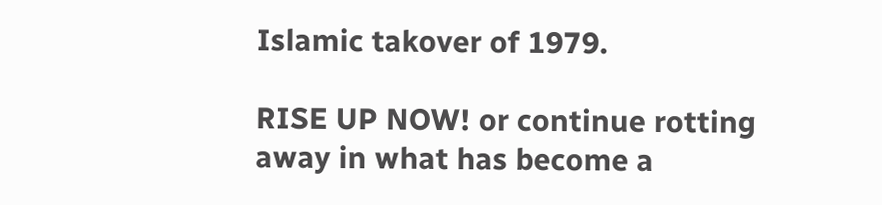Islamic takover of 1979.

RISE UP NOW! or continue rotting away in what has become a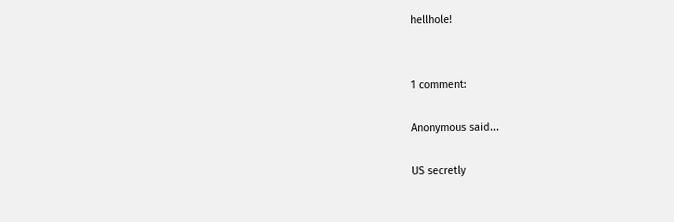hellhole!


1 comment:

Anonymous said...

US secretly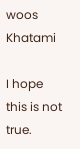woos Khatami

I hope this is not true.